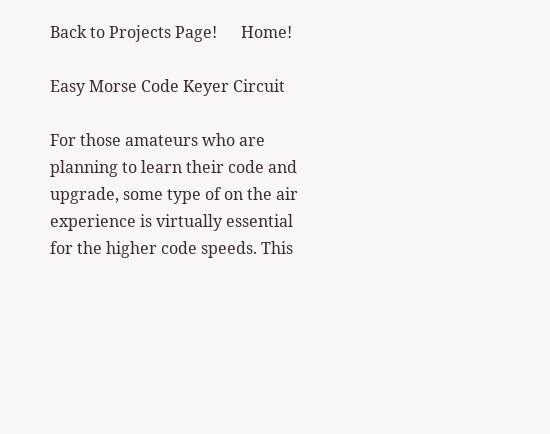Back to Projects Page!      Home!

Easy Morse Code Keyer Circuit

For those amateurs who are planning to learn their code and upgrade, some type of on the air experience is virtually essential for the higher code speeds. This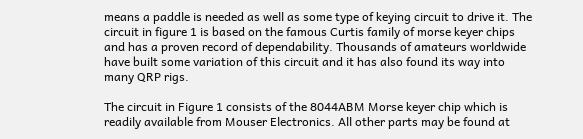means a paddle is needed as well as some type of keying circuit to drive it. The circuit in figure 1 is based on the famous Curtis family of morse keyer chips and has a proven record of dependability. Thousands of amateurs worldwide have built some variation of this circuit and it has also found its way into many QRP rigs.

The circuit in Figure 1 consists of the 8044ABM Morse keyer chip which is readily available from Mouser Electronics. All other parts may be found at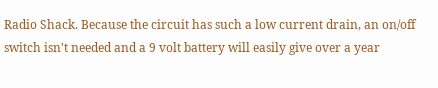Radio Shack. Because the circuit has such a low current drain, an on/off switch isn't needed and a 9 volt battery will easily give over a year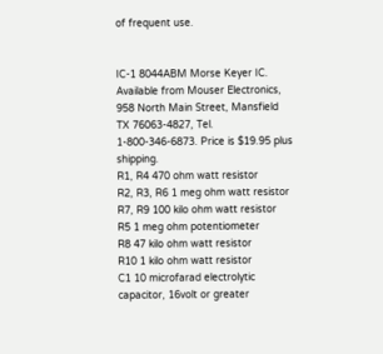of frequent use.


IC-1 8044ABM Morse Keyer IC. Available from Mouser Electronics, 958 North Main Street, Mansfield TX 76063-4827, Tel. 1-800-346-6873. Price is $19.95 plus shipping.
R1, R4 470 ohm watt resistor
R2, R3, R6 1 meg ohm watt resistor
R7, R9 100 kilo ohm watt resistor
R5 1 meg ohm potentiometer
R8 47 kilo ohm watt resistor
R10 1 kilo ohm watt resistor
C1 10 microfarad electrolytic capacitor, 16volt or greater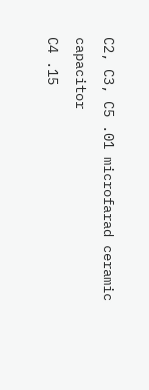C2, C3, C5 .01 microfarad ceramic capacitor
C4 .15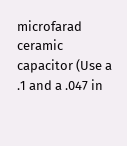microfarad ceramic capacitor (Use a .1 and a .047 in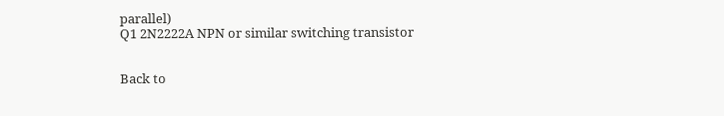parallel)
Q1 2N2222A NPN or similar switching transistor


Back to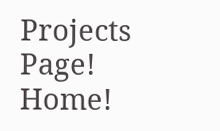Projects Page!      Home!